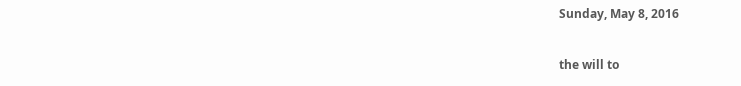Sunday, May 8, 2016

the will to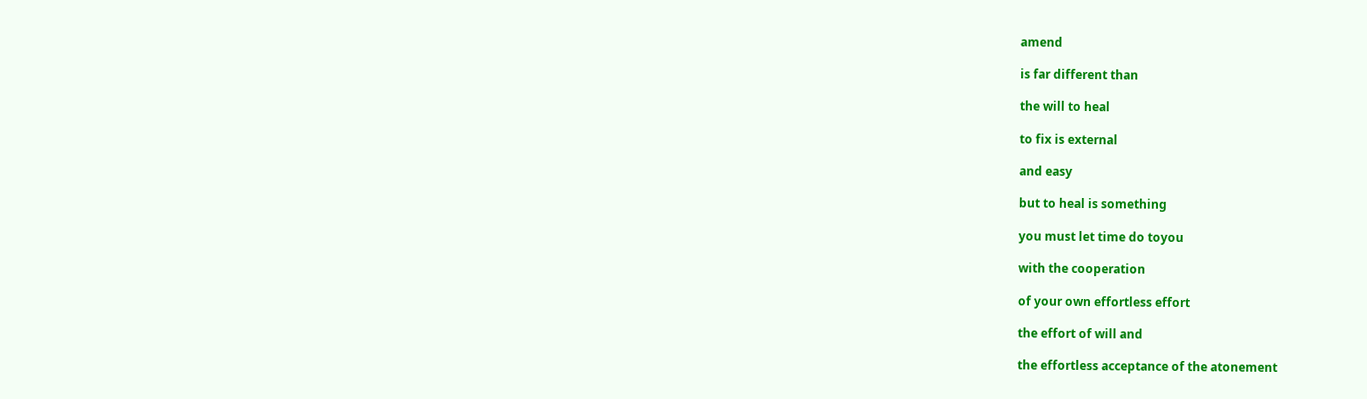amend

is far different than

the will to heal

to fix is external

and easy

but to heal is something

you must let time do toyou

with the cooperation

of your own effortless effort

the effort of will and

the effortless acceptance of the atonement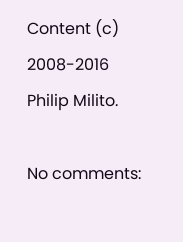Content (c) 2008-2016 Philip Milito.

No comments: